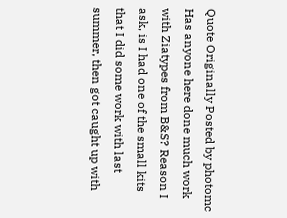Quote Originally Posted by photomc
Has anyone here done much work with Ziatypes from B&S? Reason I ask, is I had one of the small kits that I did some work with last summer, then got caught up with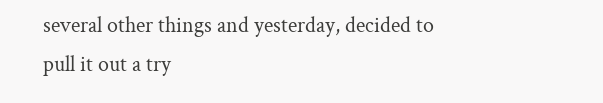several other things and yesterday, decided to pull it out a try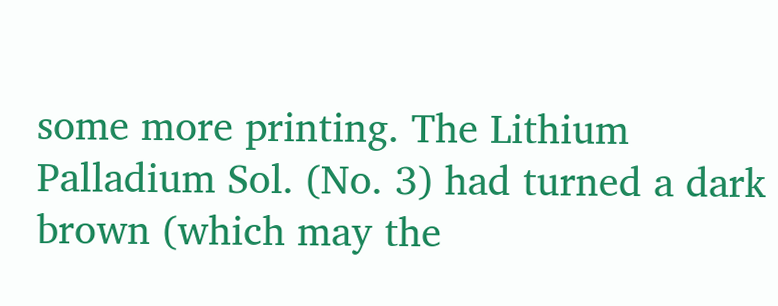some more printing. The Lithium Palladium Sol. (No. 3) had turned a dark brown (which may the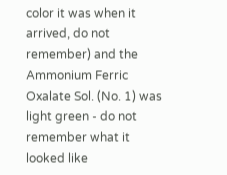color it was when it arrived, do not remember) and the Ammonium Ferric Oxalate Sol. (No. 1) was light green - do not remember what it looked like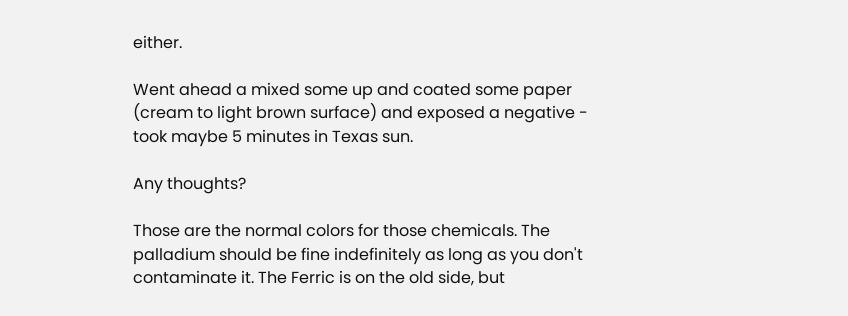either.

Went ahead a mixed some up and coated some paper (cream to light brown surface) and exposed a negative - took maybe 5 minutes in Texas sun.

Any thoughts?

Those are the normal colors for those chemicals. The palladium should be fine indefinitely as long as you don't contaminate it. The Ferric is on the old side, but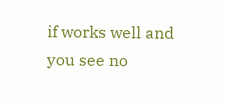if works well and you see no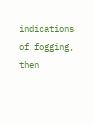indications of fogging, then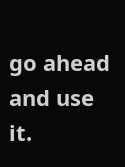go ahead and use it.